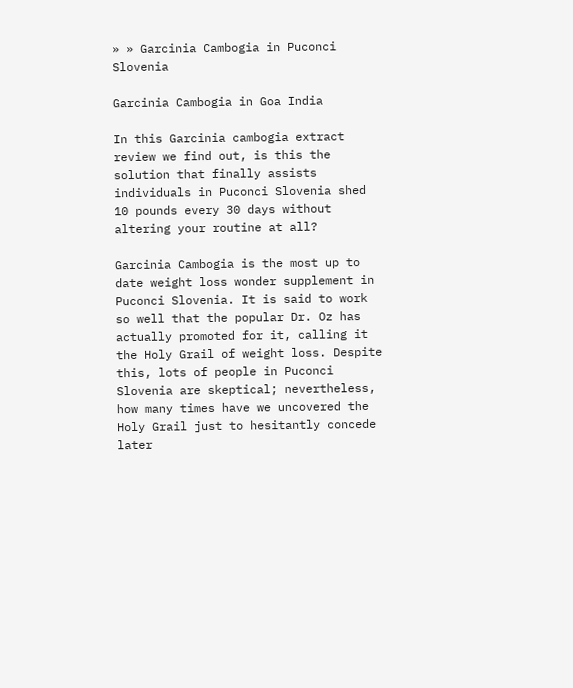» » Garcinia Cambogia in Puconci Slovenia

Garcinia Cambogia in Goa India

In this Garcinia cambogia extract review we find out, is this the solution that finally assists individuals in Puconci Slovenia shed 10 pounds every 30 days without altering your routine at all?

Garcinia Cambogia is the most up to date weight loss wonder supplement in Puconci Slovenia. It is said to work so well that the popular Dr. Oz has actually promoted for it, calling it the Holy Grail of weight loss. Despite this, lots of people in Puconci Slovenia are skeptical; nevertheless, how many times have we uncovered the Holy Grail just to hesitantly concede later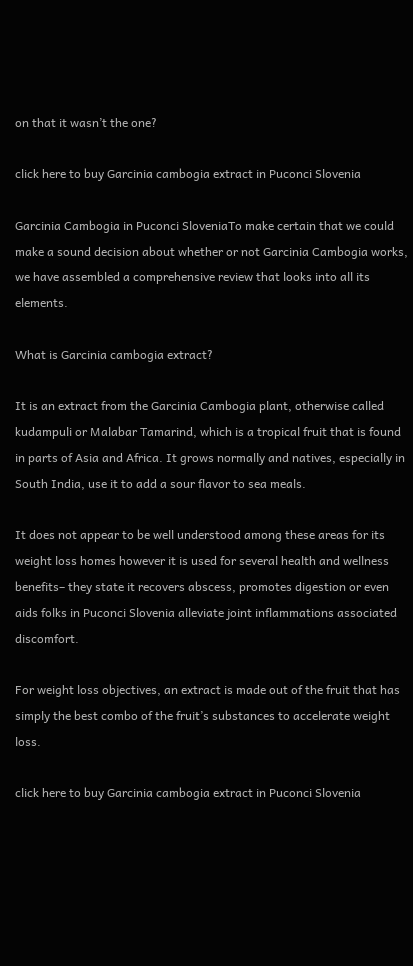on that it wasn’t the one?

click here to buy Garcinia cambogia extract in Puconci Slovenia

Garcinia Cambogia in Puconci SloveniaTo make certain that we could make a sound decision about whether or not Garcinia Cambogia works, we have assembled a comprehensive review that looks into all its elements.

What is Garcinia cambogia extract?

It is an extract from the Garcinia Cambogia plant, otherwise called kudampuli or Malabar Tamarind, which is a tropical fruit that is found in parts of Asia and Africa. It grows normally and natives, especially in South India, use it to add a sour flavor to sea meals.

It does not appear to be well understood among these areas for its weight loss homes however it is used for several health and wellness benefits– they state it recovers abscess, promotes digestion or even aids folks in Puconci Slovenia alleviate joint inflammations associated discomfort.

For weight loss objectives, an extract is made out of the fruit that has simply the best combo of the fruit’s substances to accelerate weight loss.

click here to buy Garcinia cambogia extract in Puconci Slovenia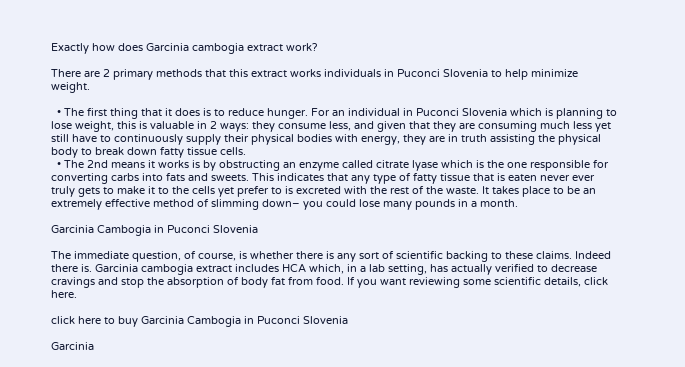Exactly how does Garcinia cambogia extract work?

There are 2 primary methods that this extract works individuals in Puconci Slovenia to help minimize weight.

  • The first thing that it does is to reduce hunger. For an individual in Puconci Slovenia which is planning to lose weight, this is valuable in 2 ways: they consume less, and given that they are consuming much less yet still have to continuously supply their physical bodies with energy, they are in truth assisting the physical body to break down fatty tissue cells.
  • The 2nd means it works is by obstructing an enzyme called citrate lyase which is the one responsible for converting carbs into fats and sweets. This indicates that any type of fatty tissue that is eaten never ever truly gets to make it to the cells yet prefer to is excreted with the rest of the waste. It takes place to be an extremely effective method of slimming down– you could lose many pounds in a month.

Garcinia Cambogia in Puconci Slovenia

The immediate question, of course, is whether there is any sort of scientific backing to these claims. Indeed there is. Garcinia cambogia extract includes HCA which, in a lab setting, has actually verified to decrease cravings and stop the absorption of body fat from food. If you want reviewing some scientific details, click here.

click here to buy Garcinia Cambogia in Puconci Slovenia

Garcinia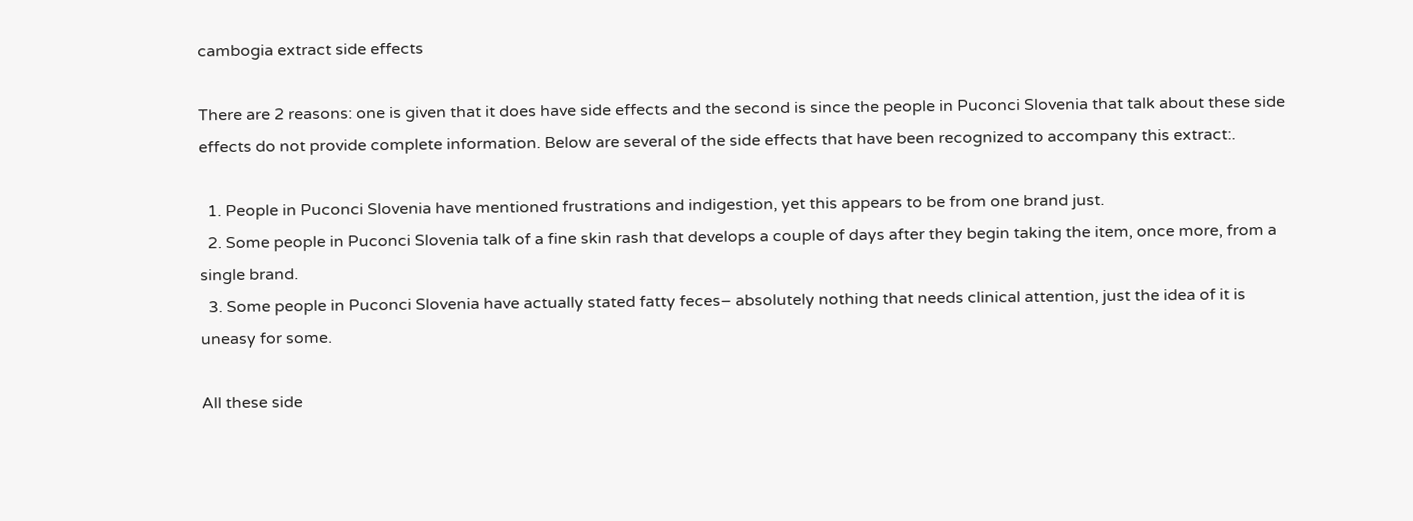cambogia extract side effects

There are 2 reasons: one is given that it does have side effects and the second is since the people in Puconci Slovenia that talk about these side effects do not provide complete information. Below are several of the side effects that have been recognized to accompany this extract:.

  1. People in Puconci Slovenia have mentioned frustrations and indigestion, yet this appears to be from one brand just.
  2. Some people in Puconci Slovenia talk of a fine skin rash that develops a couple of days after they begin taking the item, once more, from a single brand.
  3. Some people in Puconci Slovenia have actually stated fatty feces– absolutely nothing that needs clinical attention, just the idea of it is uneasy for some.

All these side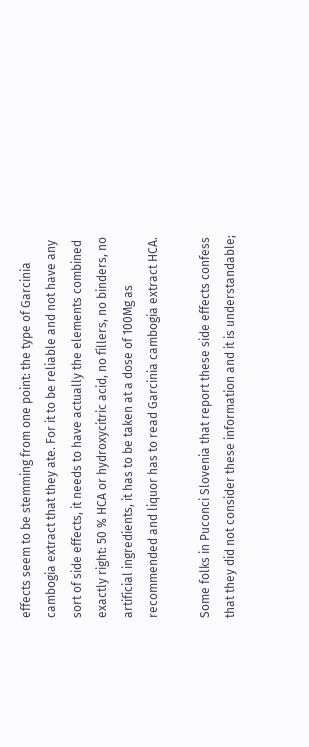effects seem to be stemming from one point: the type of Garcinia cambogia extract that they ate. For it to be reliable and not have any sort of side effects, it needs to have actually the elements combined exactly right: 50 % HCA or hydroxycitric acid, no fillers, no binders, no artificial ingredients, it has to be taken at a dose of 100Mg as recommended and liquor has to read Garcinia cambogia extract HCA.

Some folks in Puconci Slovenia that report these side effects confess that they did not consider these information and it is understandable;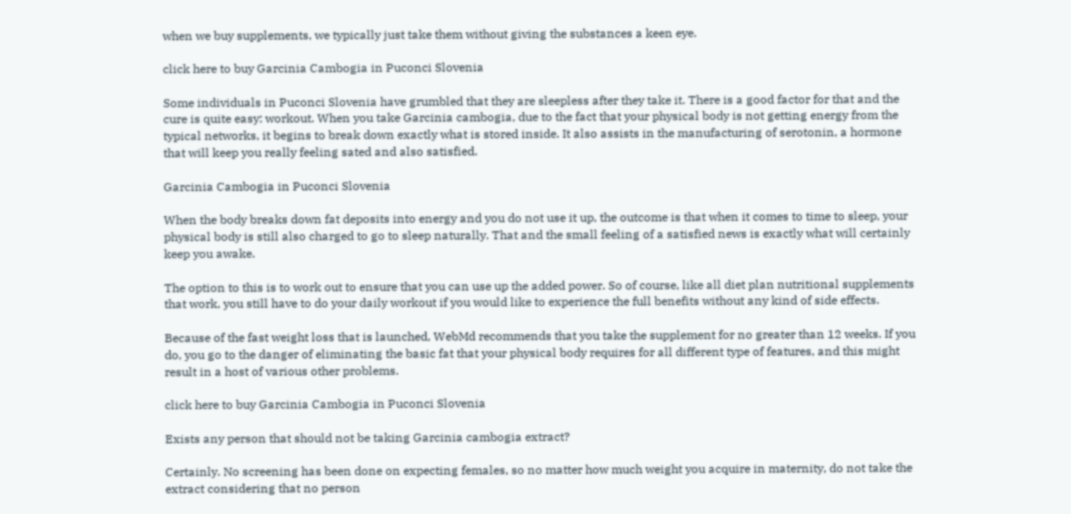when we buy supplements, we typically just take them without giving the substances a keen eye.

click here to buy Garcinia Cambogia in Puconci Slovenia

Some individuals in Puconci Slovenia have grumbled that they are sleepless after they take it. There is a good factor for that and the cure is quite easy: workout. When you take Garcinia cambogia, due to the fact that your physical body is not getting energy from the typical networks, it begins to break down exactly what is stored inside. It also assists in the manufacturing of serotonin, a hormone that will keep you really feeling sated and also satisfied.

Garcinia Cambogia in Puconci Slovenia

When the body breaks down fat deposits into energy and you do not use it up, the outcome is that when it comes to time to sleep, your physical body is still also charged to go to sleep naturally. That and the small feeling of a satisfied news is exactly what will certainly keep you awake.

The option to this is to work out to ensure that you can use up the added power. So of course, like all diet plan nutritional supplements that work, you still have to do your daily workout if you would like to experience the full benefits without any kind of side effects.

Because of the fast weight loss that is launched, WebMd recommends that you take the supplement for no greater than 12 weeks. If you do, you go to the danger of eliminating the basic fat that your physical body requires for all different type of features, and this might result in a host of various other problems.

click here to buy Garcinia Cambogia in Puconci Slovenia

Exists any person that should not be taking Garcinia cambogia extract?

Certainly. No screening has been done on expecting females, so no matter how much weight you acquire in maternity, do not take the extract considering that no person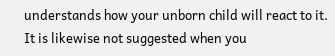understands how your unborn child will react to it. It is likewise not suggested when you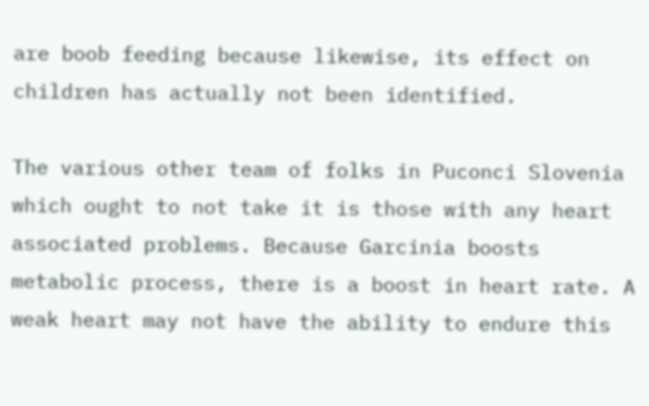are boob feeding because likewise, its effect on children has actually not been identified.

The various other team of folks in Puconci Slovenia which ought to not take it is those with any heart associated problems. Because Garcinia boosts metabolic process, there is a boost in heart rate. A weak heart may not have the ability to endure this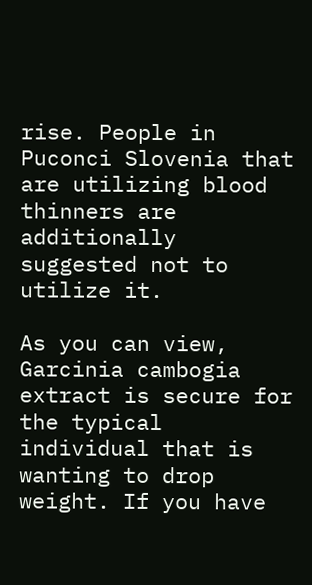rise. People in Puconci Slovenia that are utilizing blood thinners are additionally suggested not to utilize it.

As you can view, Garcinia cambogia extract is secure for the typical individual that is wanting to drop weight. If you have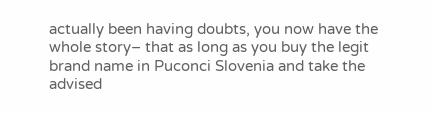actually been having doubts, you now have the whole story– that as long as you buy the legit brand name in Puconci Slovenia and take the advised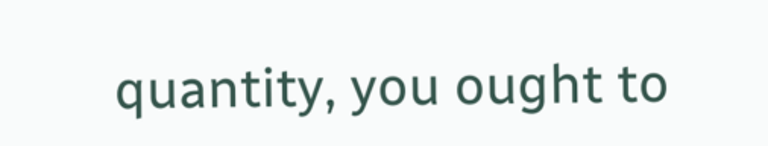quantity, you ought to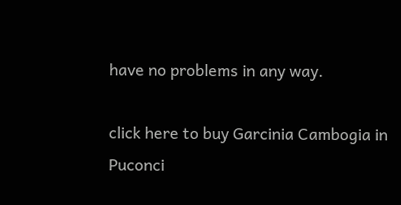have no problems in any way.

click here to buy Garcinia Cambogia in Puconci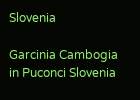Slovenia

Garcinia Cambogia in Puconci Slovenia